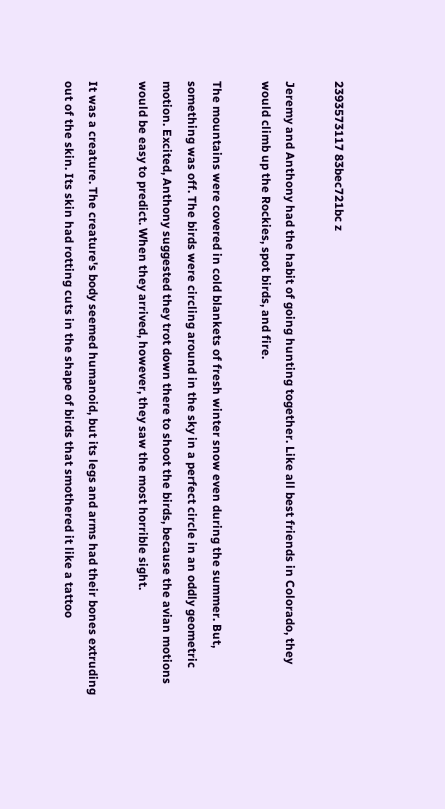2393573117 83bec721bc z

Jeremy and Anthony had the habit of going hunting together. Like all best friends in Colorado, they would climb up the Rockies, spot birds, and fire.

The mountains were covered in cold blankets of fresh winter snow even during the summer. But, something was off. The birds were circling around in the sky in a perfect circle in an oddly geometric motion. Excited, Anthony suggested they trot down there to shoot the birds, because the avian motions would be easy to predict. When they arrived, however, they saw the most horrible sight.

It was a creature. The creature's body seemed humanoid, but its legs and arms had their bones extruding out of the skin. Its skin had rotting cuts in the shape of birds that smothered it like a tattoo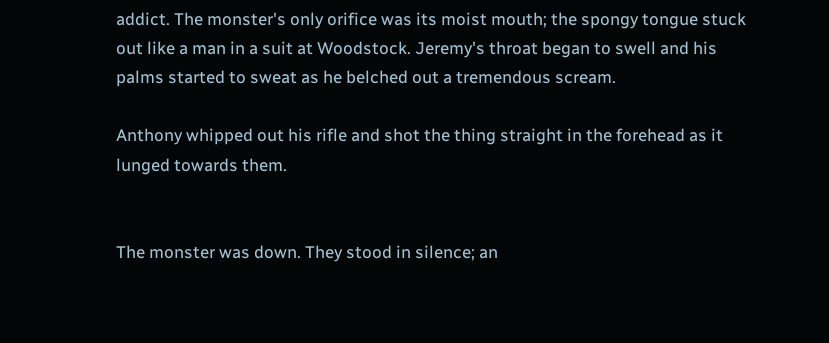addict. The monster's only orifice was its moist mouth; the spongy tongue stuck out like a man in a suit at Woodstock. Jeremy's throat began to swell and his palms started to sweat as he belched out a tremendous scream.

Anthony whipped out his rifle and shot the thing straight in the forehead as it lunged towards them.


The monster was down. They stood in silence; an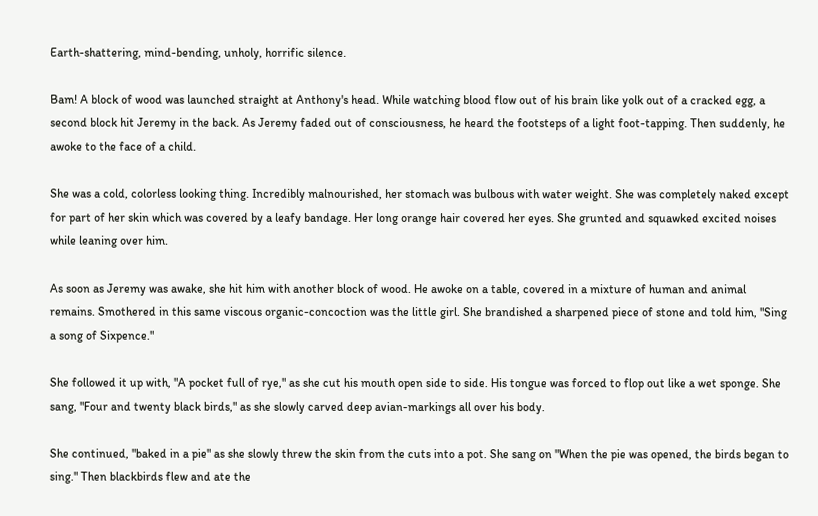Earth-shattering, mind-bending, unholy, horrific silence.

Bam! A block of wood was launched straight at Anthony's head. While watching blood flow out of his brain like yolk out of a cracked egg, a second block hit Jeremy in the back. As Jeremy faded out of consciousness, he heard the footsteps of a light foot-tapping. Then suddenly, he awoke to the face of a child.

She was a cold, colorless looking thing. Incredibly malnourished, her stomach was bulbous with water weight. She was completely naked except for part of her skin which was covered by a leafy bandage. Her long orange hair covered her eyes. She grunted and squawked excited noises while leaning over him.

As soon as Jeremy was awake, she hit him with another block of wood. He awoke on a table, covered in a mixture of human and animal remains. Smothered in this same viscous organic-concoction was the little girl. She brandished a sharpened piece of stone and told him, "Sing a song of Sixpence."

She followed it up with, "A pocket full of rye," as she cut his mouth open side to side. His tongue was forced to flop out like a wet sponge. She sang, "Four and twenty black birds," as she slowly carved deep avian-markings all over his body.

She continued, "baked in a pie" as she slowly threw the skin from the cuts into a pot. She sang on "When the pie was opened, the birds began to sing." Then blackbirds flew and ate the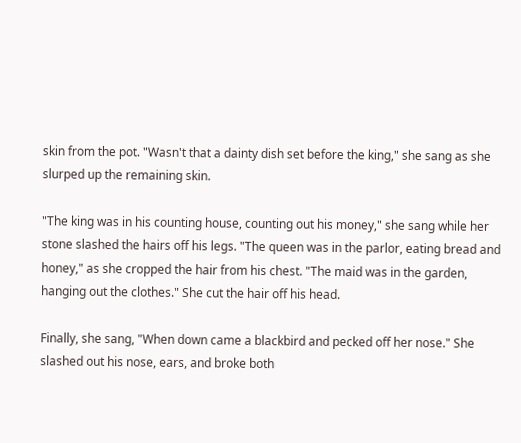skin from the pot. "Wasn't that a dainty dish set before the king," she sang as she slurped up the remaining skin.

"The king was in his counting house, counting out his money," she sang while her stone slashed the hairs off his legs. "The queen was in the parlor, eating bread and honey," as she cropped the hair from his chest. "The maid was in the garden, hanging out the clothes." She cut the hair off his head.

Finally, she sang, "When down came a blackbird and pecked off her nose." She slashed out his nose, ears, and broke both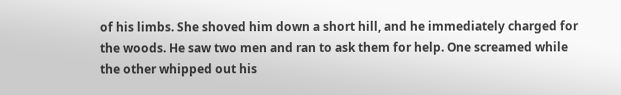of his limbs. She shoved him down a short hill, and he immediately charged for the woods. He saw two men and ran to ask them for help. One screamed while the other whipped out his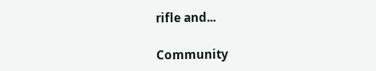rifle and...

Community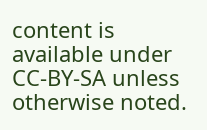content is available under CC-BY-SA unless otherwise noted.